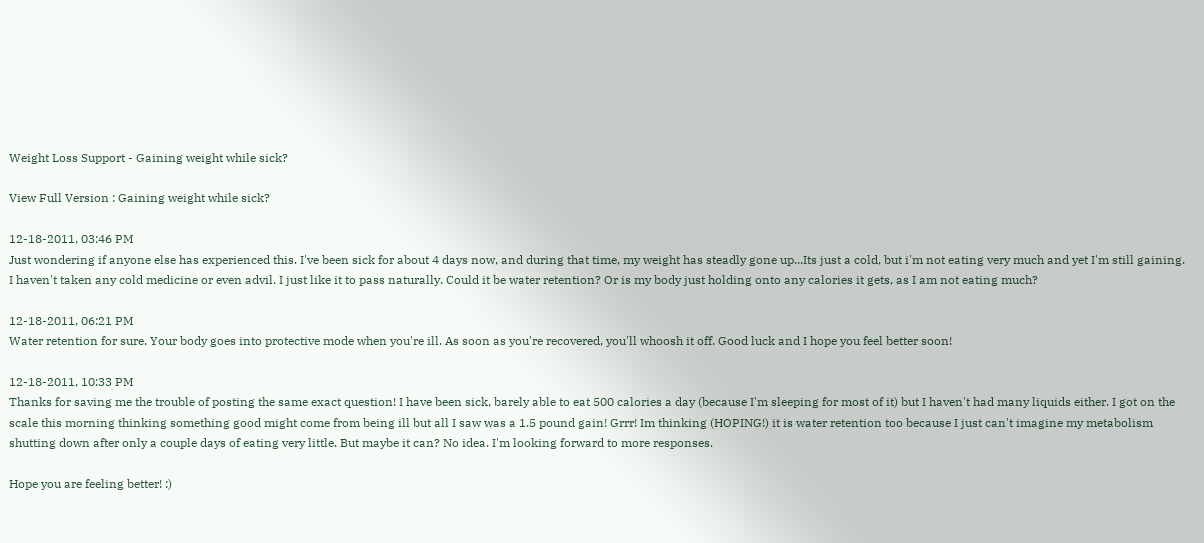Weight Loss Support - Gaining weight while sick?

View Full Version : Gaining weight while sick?

12-18-2011, 03:46 PM
Just wondering if anyone else has experienced this. I've been sick for about 4 days now, and during that time, my weight has steadly gone up...Its just a cold, but i'm not eating very much and yet I'm still gaining. I haven't taken any cold medicine or even advil. I just like it to pass naturally. Could it be water retention? Or is my body just holding onto any calories it gets, as I am not eating much?

12-18-2011, 06:21 PM
Water retention for sure. Your body goes into protective mode when you're ill. As soon as you're recovered, you'll whoosh it off. Good luck and I hope you feel better soon!

12-18-2011, 10:33 PM
Thanks for saving me the trouble of posting the same exact question! I have been sick, barely able to eat 500 calories a day (because I'm sleeping for most of it) but I haven't had many liquids either. I got on the scale this morning thinking something good might come from being ill but all I saw was a 1.5 pound gain! Grrr! Im thinking (HOPING!) it is water retention too because I just can't imagine my metabolism shutting down after only a couple days of eating very little. But maybe it can? No idea. I'm looking forward to more responses.

Hope you are feeling better! :)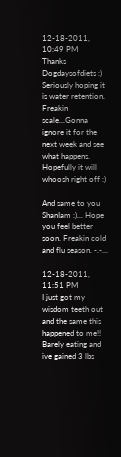12-18-2011, 10:49 PM
Thanks Dogdaysofdiets :) Seriously hoping it is water retention. Freakin scale...Gonna ignore it for the next week and see what happens. Hopefully it will whoosh right off :)

And same to you ShanIam :)... Hope you feel better soon. Freakin cold and flu season. -.-...

12-18-2011, 11:51 PM
I just got my wisdom teeth out and the same this happened to me!! Barely eating and ive gained 3 lbs